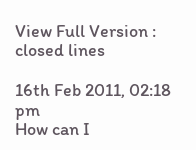View Full Version : closed lines

16th Feb 2011, 02:18 pm
How can I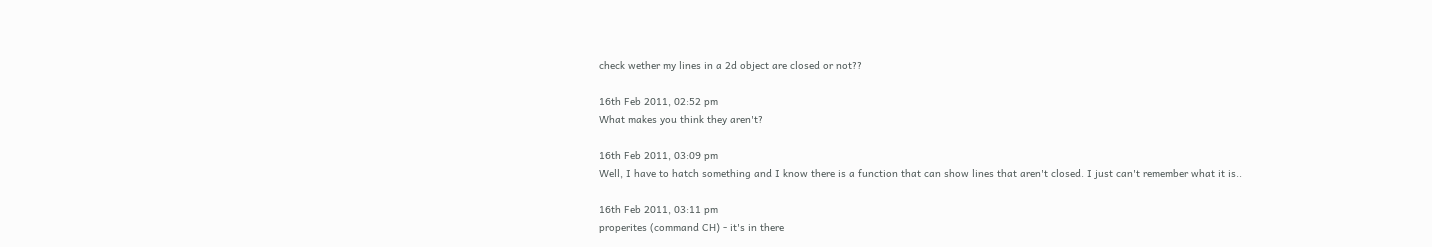check wether my lines in a 2d object are closed or not??

16th Feb 2011, 02:52 pm
What makes you think they aren't?

16th Feb 2011, 03:09 pm
Well, I have to hatch something and I know there is a function that can show lines that aren't closed. I just can't remember what it is..

16th Feb 2011, 03:11 pm
properites (command CH) - it's in there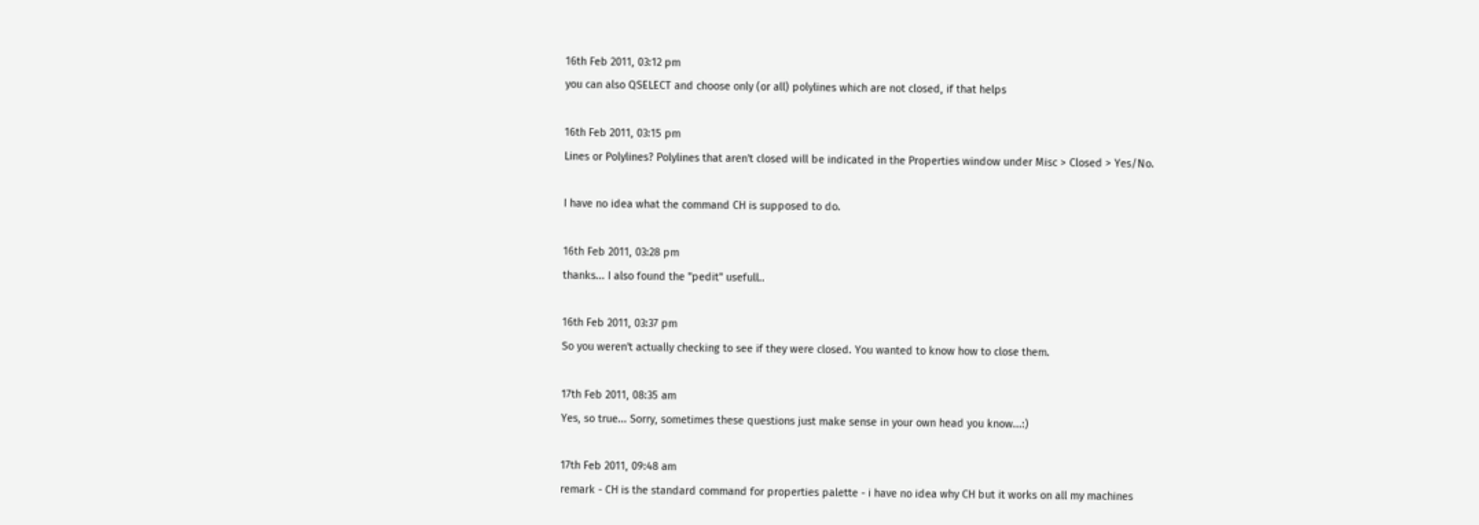16th Feb 2011, 03:12 pm
you can also QSELECT and choose only (or all) polylines which are not closed, if that helps

16th Feb 2011, 03:15 pm
Lines or Polylines? Polylines that aren't closed will be indicated in the Properties window under Misc > Closed > Yes/No.

I have no idea what the command CH is supposed to do.

16th Feb 2011, 03:28 pm
thanks... I also found the "pedit" usefull..

16th Feb 2011, 03:37 pm
So you weren't actually checking to see if they were closed. You wanted to know how to close them.

17th Feb 2011, 08:35 am
Yes, so true... Sorry, sometimes these questions just make sense in your own head you know...:)

17th Feb 2011, 09:48 am
remark - CH is the standard command for properties palette - i have no idea why CH but it works on all my machines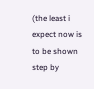(the least i expect now is to be shown step by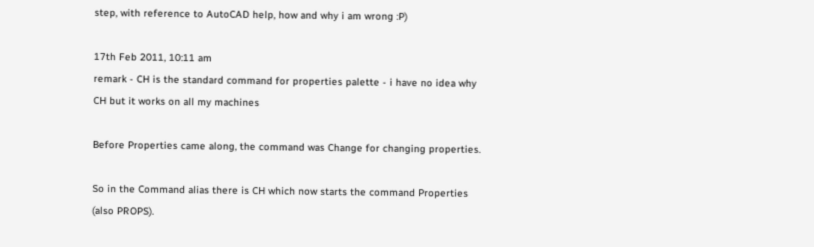step, with reference to AutoCAD help, how and why i am wrong :P)

17th Feb 2011, 10:11 am
remark - CH is the standard command for properties palette - i have no idea why CH but it works on all my machines

Before Properties came along, the command was Change for changing properties.

So in the Command alias there is CH which now starts the command Properties (also PROPS).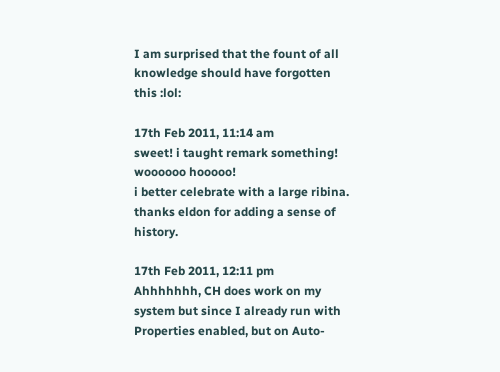I am surprised that the fount of all knowledge should have forgotten this :lol:

17th Feb 2011, 11:14 am
sweet! i taught remark something! woooooo hooooo!
i better celebrate with a large ribina.
thanks eldon for adding a sense of history.

17th Feb 2011, 12:11 pm
Ahhhhhhh, CH does work on my system but since I already run with Properties enabled, but on Auto-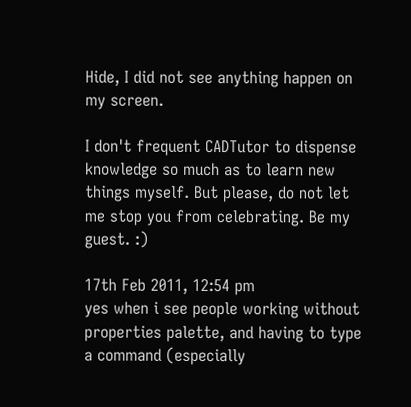Hide, I did not see anything happen on my screen.

I don't frequent CADTutor to dispense knowledge so much as to learn new things myself. But please, do not let me stop you from celebrating. Be my guest. :)

17th Feb 2011, 12:54 pm
yes when i see people working without properties palette, and having to type a command (especially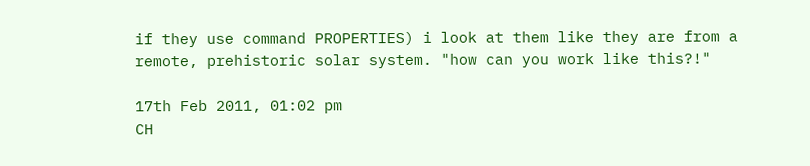if they use command PROPERTIES) i look at them like they are from a remote, prehistoric solar system. "how can you work like this?!"

17th Feb 2011, 01:02 pm
CH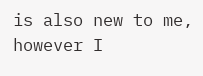is also new to me, however I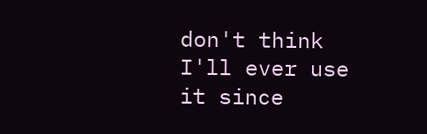don't think I'll ever use it since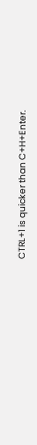CTRL+1 is quicker than C+H+Enter.